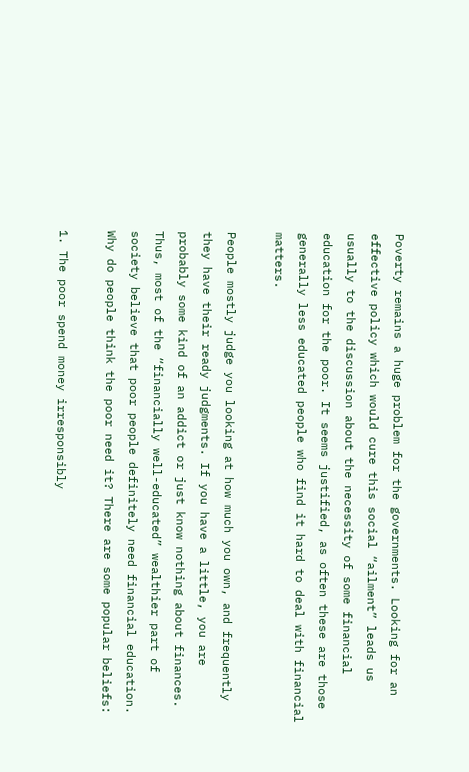Poverty remains a huge problem for the governments. Looking for an effective policy which would cure this social “ailment” leads us usually to the discussion about the necessity of some financial education for the poor. It seems justified, as often these are those generally less educated people who find it hard to deal with financial matters.

People mostly judge you looking at how much you own, and frequently they have their ready judgments. If you have a little, you are probably some kind of an addict or just know nothing about finances. Thus, most of the “financially well-educated” wealthier part of society believe that poor people definitely need financial education. Why do people think the poor need it? There are some popular beliefs:

1. The poor spend money irresponsibly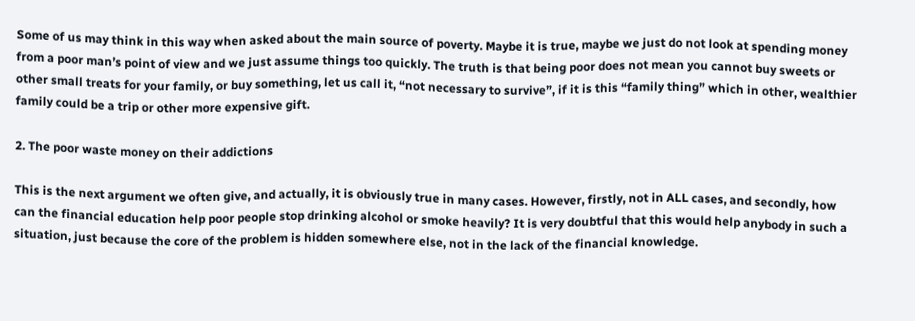Some of us may think in this way when asked about the main source of poverty. Maybe it is true, maybe we just do not look at spending money from a poor man’s point of view and we just assume things too quickly. The truth is that being poor does not mean you cannot buy sweets or other small treats for your family, or buy something, let us call it, “not necessary to survive”, if it is this “family thing” which in other, wealthier family could be a trip or other more expensive gift.

2. The poor waste money on their addictions

This is the next argument we often give, and actually, it is obviously true in many cases. However, firstly, not in ALL cases, and secondly, how can the financial education help poor people stop drinking alcohol or smoke heavily? It is very doubtful that this would help anybody in such a situation, just because the core of the problem is hidden somewhere else, not in the lack of the financial knowledge.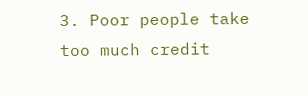3. Poor people take too much credit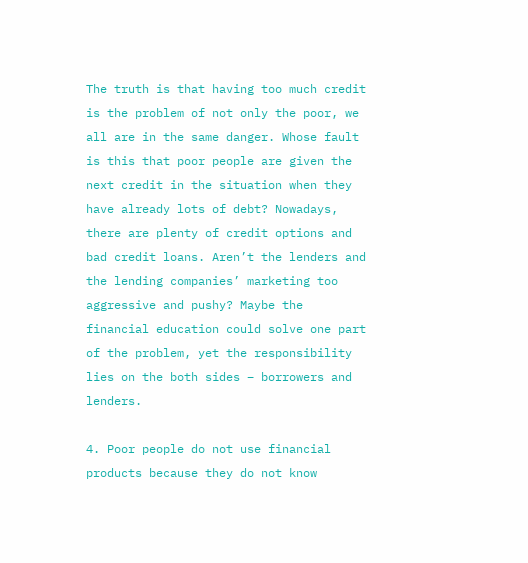The truth is that having too much credit is the problem of not only the poor, we all are in the same danger. Whose fault is this that poor people are given the next credit in the situation when they have already lots of debt? Nowadays, there are plenty of credit options and bad credit loans. Aren’t the lenders and the lending companies’ marketing too aggressive and pushy? Maybe the financial education could solve one part of the problem, yet the responsibility lies on the both sides – borrowers and lenders.

4. Poor people do not use financial products because they do not know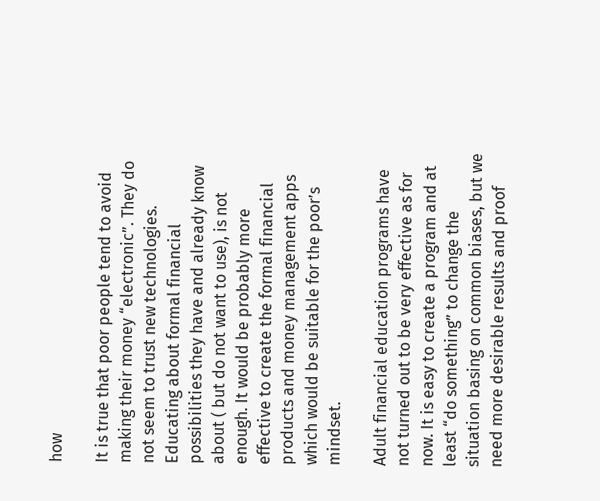how

It is true that poor people tend to avoid making their money “electronic”. They do not seem to trust new technologies. Educating about formal financial possibilities they have and already know about ( but do not want to use), is not enough. It would be probably more effective to create the formal financial products and money management apps  which would be suitable for the poor’s mindset.

Adult financial education programs have not turned out to be very effective as for now. It is easy to create a program and at least “do something” to change the situation basing on common biases, but we need more desirable results and proof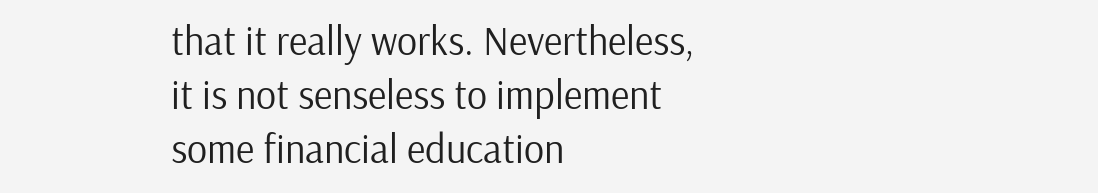that it really works. Nevertheless, it is not senseless to implement some financial education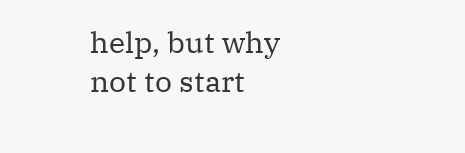help, but why not to start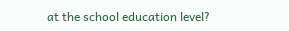at the school education level?